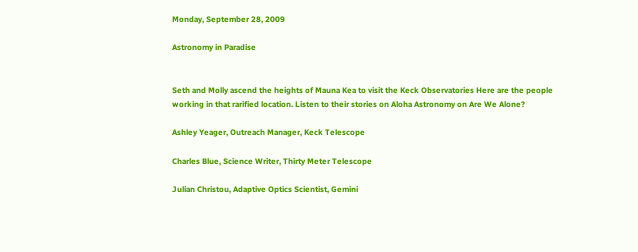Monday, September 28, 2009

Astronomy in Paradise


Seth and Molly ascend the heights of Mauna Kea to visit the Keck Observatories Here are the people working in that rarified location. Listen to their stories on Aloha Astronomy on Are We Alone?

Ashley Yeager, Outreach Manager, Keck Telescope

Charles Blue, Science Writer, Thirty Meter Telescope

Julian Christou, Adaptive Optics Scientist, Gemini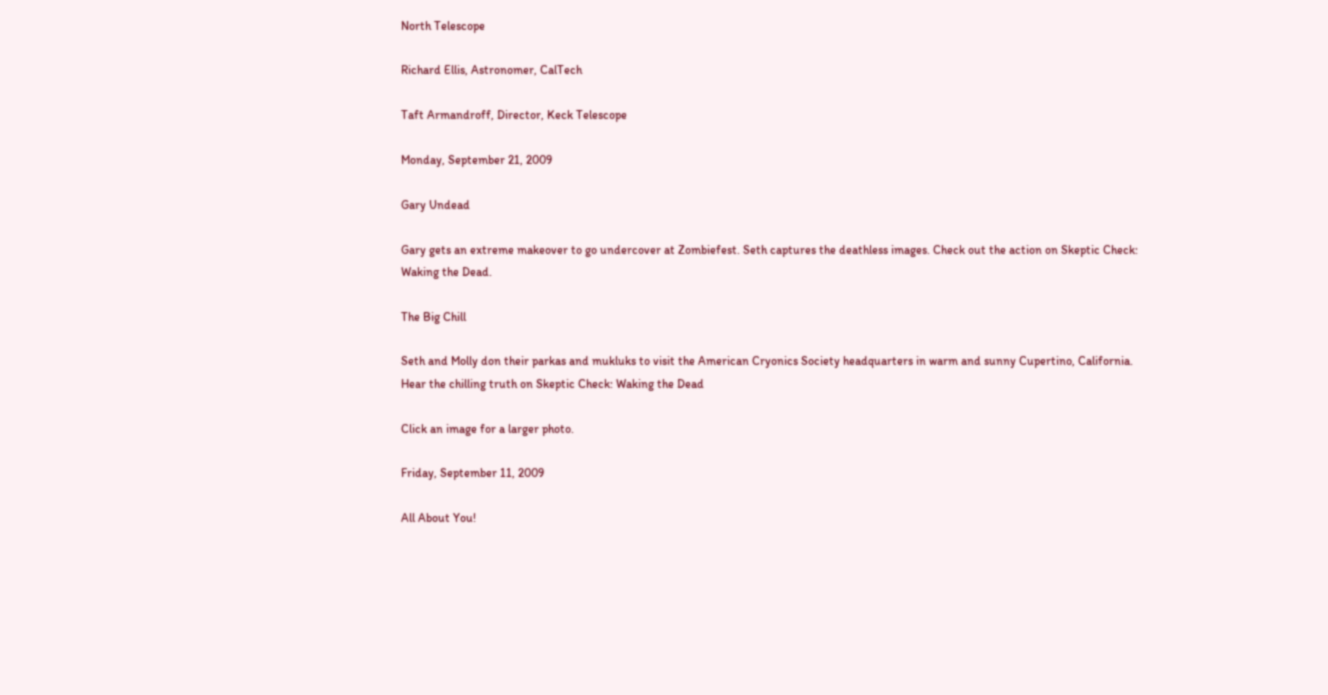North Telescope

Richard Ellis, Astronomer, CalTech

Taft Armandroff, Director, Keck Telescope

Monday, September 21, 2009

Gary Undead

Gary gets an extreme makeover to go undercover at Zombiefest. Seth captures the deathless images. Check out the action on Skeptic Check: Waking the Dead.

The Big Chill

Seth and Molly don their parkas and mukluks to visit the American Cryonics Society headquarters in warm and sunny Cupertino, California. Hear the chilling truth on Skeptic Check: Waking the Dead

Click an image for a larger photo.

Friday, September 11, 2009

All About You!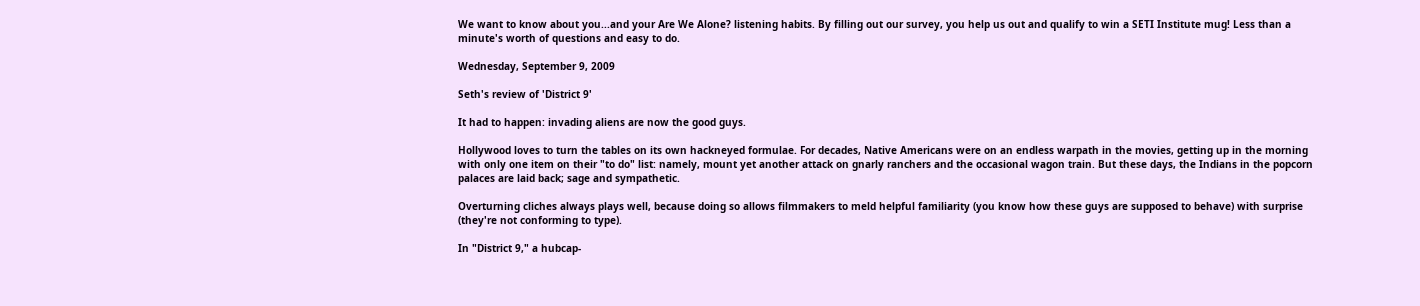We want to know about you...and your Are We Alone? listening habits. By filling out our survey, you help us out and qualify to win a SETI Institute mug! Less than a minute's worth of questions and easy to do.

Wednesday, September 9, 2009

Seth's review of 'District 9'

It had to happen: invading aliens are now the good guys.

Hollywood loves to turn the tables on its own hackneyed formulae. For decades, Native Americans were on an endless warpath in the movies, getting up in the morning with only one item on their "to do" list: namely, mount yet another attack on gnarly ranchers and the occasional wagon train. But these days, the Indians in the popcorn palaces are laid back; sage and sympathetic.

Overturning cliches always plays well, because doing so allows filmmakers to meld helpful familiarity (you know how these guys are supposed to behave) with surprise (they're not conforming to type).

In "District 9," a hubcap-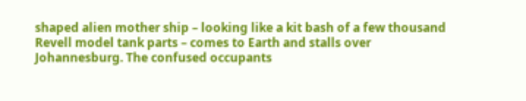shaped alien mother ship – looking like a kit bash of a few thousand Revell model tank parts – comes to Earth and stalls over Johannesburg. The confused occupants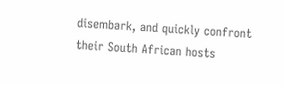disembark, and quickly confront their South African hosts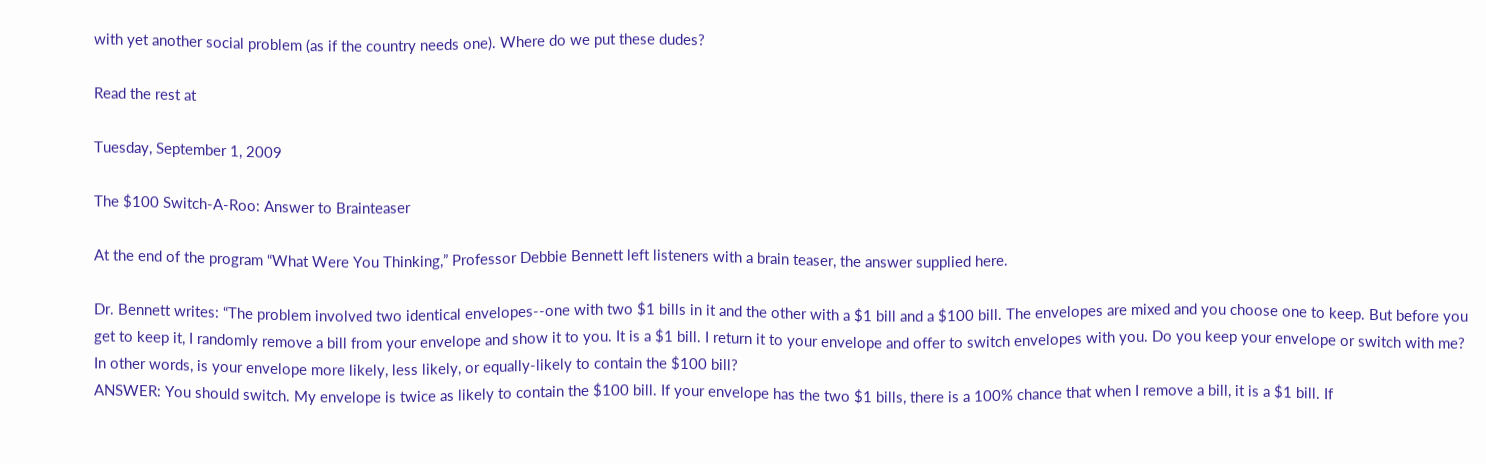with yet another social problem (as if the country needs one). Where do we put these dudes?

Read the rest at

Tuesday, September 1, 2009

The $100 Switch-A-Roo: Answer to Brainteaser

At the end of the program “What Were You Thinking,” Professor Debbie Bennett left listeners with a brain teaser, the answer supplied here.

Dr. Bennett writes: “The problem involved two identical envelopes--one with two $1 bills in it and the other with a $1 bill and a $100 bill. The envelopes are mixed and you choose one to keep. But before you get to keep it, I randomly remove a bill from your envelope and show it to you. It is a $1 bill. I return it to your envelope and offer to switch envelopes with you. Do you keep your envelope or switch with me? In other words, is your envelope more likely, less likely, or equally-likely to contain the $100 bill?
ANSWER: You should switch. My envelope is twice as likely to contain the $100 bill. If your envelope has the two $1 bills, there is a 100% chance that when I remove a bill, it is a $1 bill. If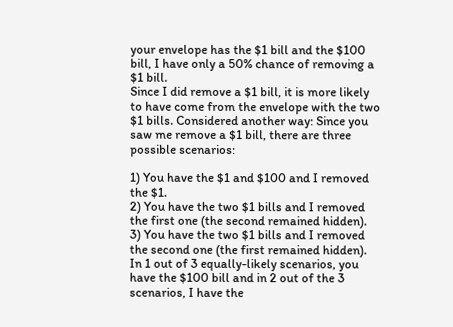your envelope has the $1 bill and the $100 bill, I have only a 50% chance of removing a $1 bill.
Since I did remove a $1 bill, it is more likely to have come from the envelope with the two $1 bills. Considered another way: Since you saw me remove a $1 bill, there are three possible scenarios:

1) You have the $1 and $100 and I removed the $1.
2) You have the two $1 bills and I removed the first one (the second remained hidden).
3) You have the two $1 bills and I removed the second one (the first remained hidden).
In 1 out of 3 equally-likely scenarios, you have the $100 bill and in 2 out of the 3 scenarios, I have the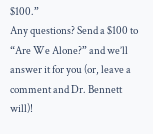$100.”
Any questions? Send a $100 to “Are We Alone?” and we’ll answer it for you (or, leave a comment and Dr. Bennett will)!